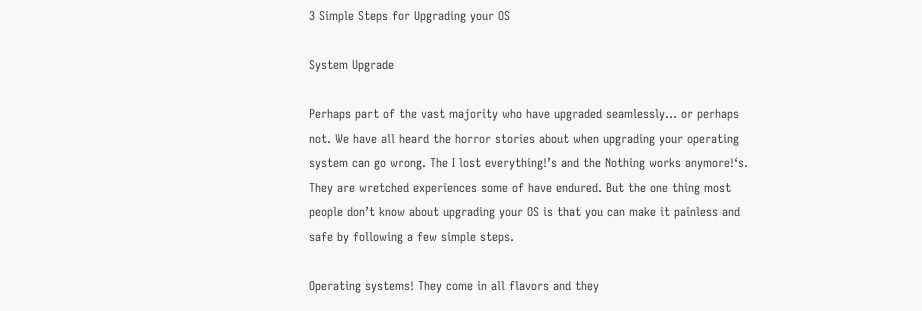3 Simple Steps for Upgrading your OS

System Upgrade

Perhaps part of the vast majority who have upgraded seamlessly… or perhaps not. We have all heard the horror stories about when upgrading your operating system can go wrong. The I lost everything!’s and the Nothing works anymore!‘s. They are wretched experiences some of have endured. But the one thing most people don’t know about upgrading your OS is that you can make it painless and safe by following a few simple steps.

Operating systems! They come in all flavors and they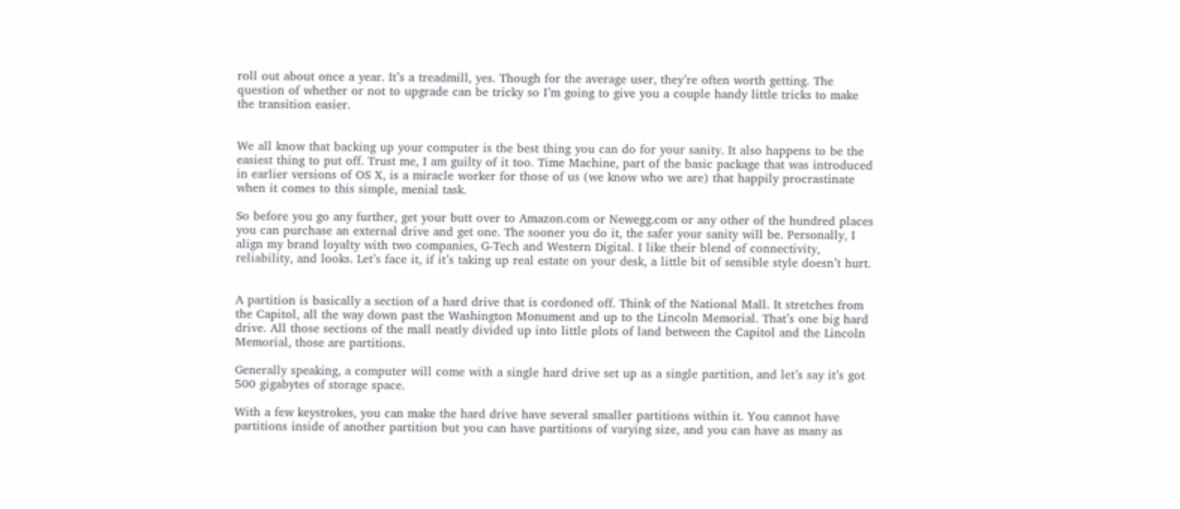roll out about once a year. It’s a treadmill, yes. Though for the average user, they’re often worth getting. The question of whether or not to upgrade can be tricky so I’m going to give you a couple handy little tricks to make the transition easier.


We all know that backing up your computer is the best thing you can do for your sanity. It also happens to be the easiest thing to put off. Trust me, I am guilty of it too. Time Machine, part of the basic package that was introduced in earlier versions of OS X, is a miracle worker for those of us (we know who we are) that happily procrastinate when it comes to this simple, menial task.

So before you go any further, get your butt over to Amazon.com or Newegg.com or any other of the hundred places you can purchase an external drive and get one. The sooner you do it, the safer your sanity will be. Personally, I align my brand loyalty with two companies, G-Tech and Western Digital. I like their blend of connectivity, reliability, and looks. Let’s face it, if it’s taking up real estate on your desk, a little bit of sensible style doesn’t hurt.


A partition is basically a section of a hard drive that is cordoned off. Think of the National Mall. It stretches from the Capitol, all the way down past the Washington Monument and up to the Lincoln Memorial. That’s one big hard drive. All those sections of the mall neatly divided up into little plots of land between the Capitol and the Lincoln Memorial, those are partitions.

Generally speaking, a computer will come with a single hard drive set up as a single partition, and let’s say it’s got 500 gigabytes of storage space.

With a few keystrokes, you can make the hard drive have several smaller partitions within it. You cannot have partitions inside of another partition but you can have partitions of varying size, and you can have as many as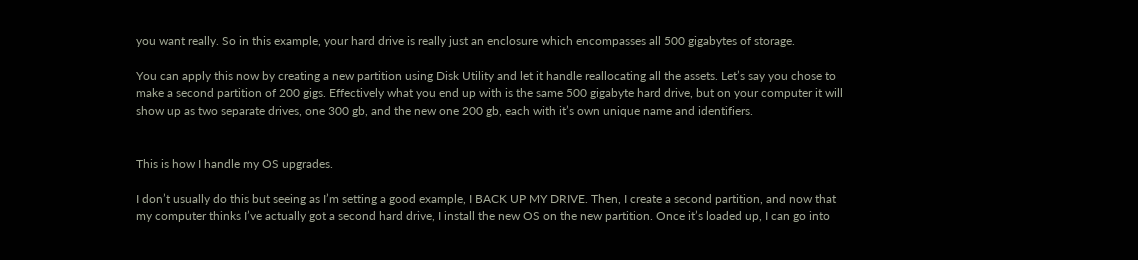you want really. So in this example, your hard drive is really just an enclosure which encompasses all 500 gigabytes of storage.

You can apply this now by creating a new partition using Disk Utility and let it handle reallocating all the assets. Let’s say you chose to make a second partition of 200 gigs. Effectively what you end up with is the same 500 gigabyte hard drive, but on your computer it will show up as two separate drives, one 300 gb, and the new one 200 gb, each with it’s own unique name and identifiers.


This is how I handle my OS upgrades.

I don’t usually do this but seeing as I’m setting a good example, I BACK UP MY DRIVE. Then, I create a second partition, and now that my computer thinks I’ve actually got a second hard drive, I install the new OS on the new partition. Once it’s loaded up, I can go into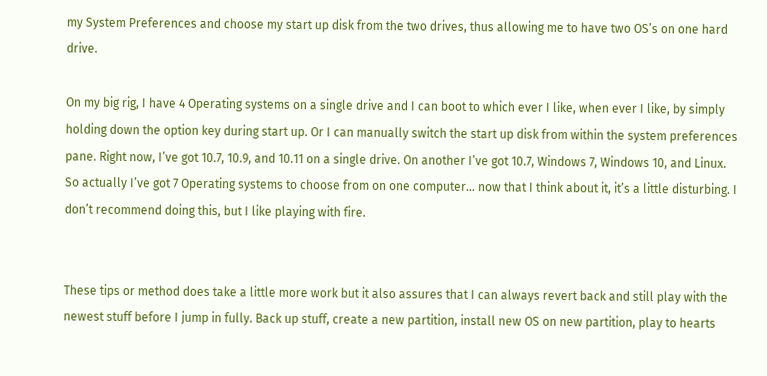my System Preferences and choose my start up disk from the two drives, thus allowing me to have two OS’s on one hard drive.

On my big rig, I have 4 Operating systems on a single drive and I can boot to which ever I like, when ever I like, by simply holding down the option key during start up. Or I can manually switch the start up disk from within the system preferences pane. Right now, I’ve got 10.7, 10.9, and 10.11 on a single drive. On another I’ve got 10.7, Windows 7, Windows 10, and Linux. So actually I’ve got 7 Operating systems to choose from on one computer… now that I think about it, it’s a little disturbing. I don’t recommend doing this, but I like playing with fire.


These tips or method does take a little more work but it also assures that I can always revert back and still play with the newest stuff before I jump in fully. Back up stuff, create a new partition, install new OS on new partition, play to hearts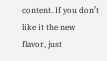content. If you don’t like it the new flavor, just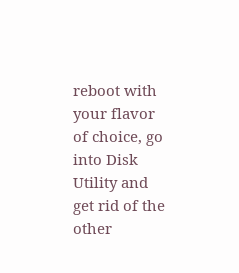reboot with your flavor of choice, go into Disk Utility and get rid of the other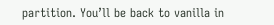partition. You’ll be back to vanilla in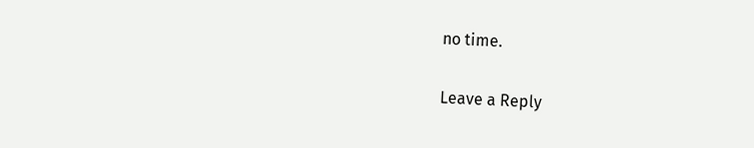no time.

Leave a Reply